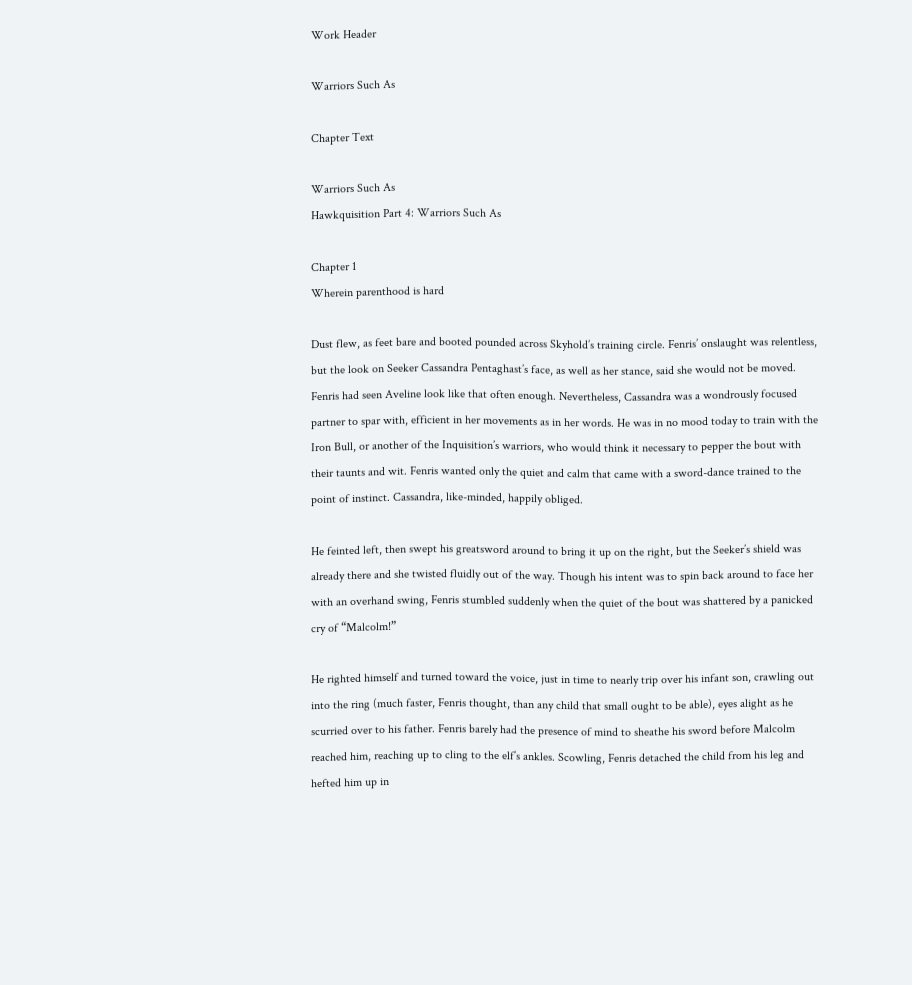Work Header

Warriors Such As

Chapter Text

Warriors Such As
Hawkquisition Part 4: Warriors Such As

Chapter 1
Wherein parenthood is hard

Dust flew, as feet bare and booted pounded across Skyhold’s training circle. Fenris’ onslaught was relentless, but the look on Seeker Cassandra Pentaghast’s face, as well as her stance, said she would not be moved. Fenris had seen Aveline look like that often enough. Nevertheless, Cassandra was a wondrously focused partner to spar with, efficient in her movements as in her words. He was in no mood today to train with the Iron Bull, or another of the Inquisition’s warriors, who would think it necessary to pepper the bout with their taunts and wit. Fenris wanted only the quiet and calm that came with a sword-dance trained to the point of instinct. Cassandra, like-minded, happily obliged.

He feinted left, then swept his greatsword around to bring it up on the right, but the Seeker’s shield was already there and she twisted fluidly out of the way. Though his intent was to spin back around to face her with an overhand swing, Fenris stumbled suddenly when the quiet of the bout was shattered by a panicked cry of “Malcolm!”

He righted himself and turned toward the voice, just in time to nearly trip over his infant son, crawling out into the ring (much faster, Fenris thought, than any child that small ought to be able), eyes alight as he scurried over to his father. Fenris barely had the presence of mind to sheathe his sword before Malcolm reached him, reaching up to cling to the elf’s ankles. Scowling, Fenris detached the child from his leg and hefted him up in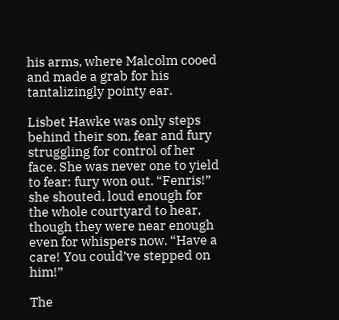his arms, where Malcolm cooed and made a grab for his tantalizingly pointy ear.

Lisbet Hawke was only steps behind their son, fear and fury struggling for control of her face. She was never one to yield to fear: fury won out. “Fenris!” she shouted, loud enough for the whole courtyard to hear, though they were near enough even for whispers now. “Have a care! You could’ve stepped on him!”

The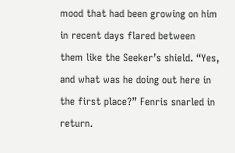mood that had been growing on him in recent days flared between them like the Seeker’s shield. “Yes, and what was he doing out here in the first place?” Fenris snarled in return.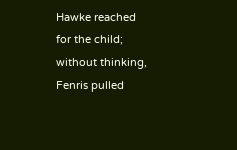Hawke reached for the child; without thinking, Fenris pulled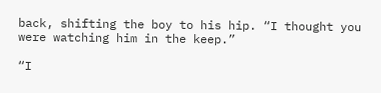back, shifting the boy to his hip. “I thought you were watching him in the keep.”

“I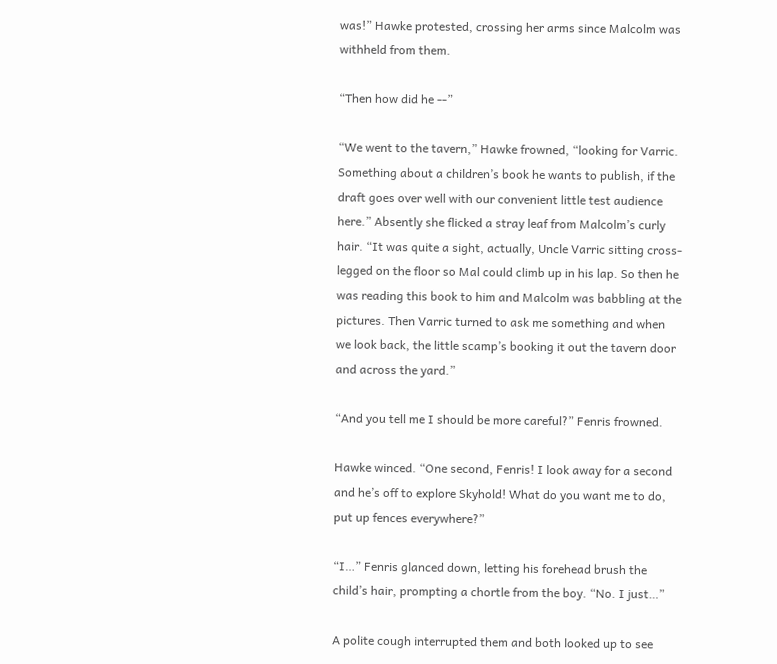was!” Hawke protested, crossing her arms since Malcolm was withheld from them.

“Then how did he --”

“We went to the tavern,” Hawke frowned, “looking for Varric. Something about a children’s book he wants to publish, if the draft goes over well with our convenient little test audience here.” Absently she flicked a stray leaf from Malcolm’s curly hair. “It was quite a sight, actually, Uncle Varric sitting cross-legged on the floor so Mal could climb up in his lap. So then he was reading this book to him and Malcolm was babbling at the pictures. Then Varric turned to ask me something and when we look back, the little scamp’s booking it out the tavern door and across the yard.”

“And you tell me I should be more careful?” Fenris frowned.

Hawke winced. “One second, Fenris! I look away for a second and he’s off to explore Skyhold! What do you want me to do, put up fences everywhere?”

“I…” Fenris glanced down, letting his forehead brush the child’s hair, prompting a chortle from the boy. “No. I just…”

A polite cough interrupted them and both looked up to see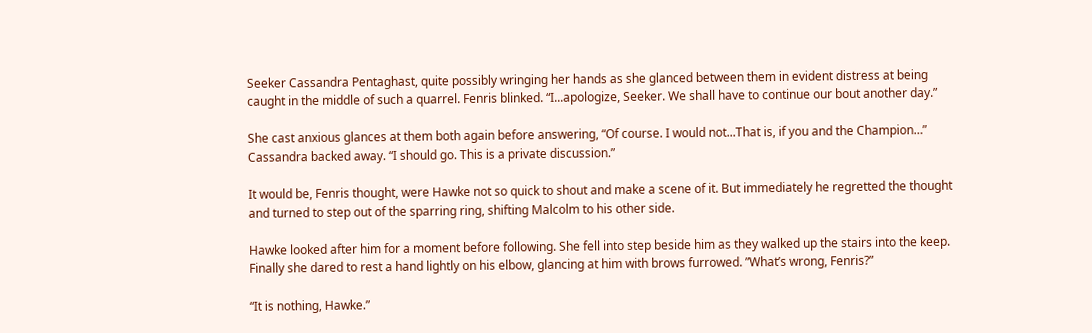Seeker Cassandra Pentaghast, quite possibly wringing her hands as she glanced between them in evident distress at being caught in the middle of such a quarrel. Fenris blinked. “I...apologize, Seeker. We shall have to continue our bout another day.”

She cast anxious glances at them both again before answering, “Of course. I would not...That is, if you and the Champion…” Cassandra backed away. “I should go. This is a private discussion.”

It would be, Fenris thought, were Hawke not so quick to shout and make a scene of it. But immediately he regretted the thought and turned to step out of the sparring ring, shifting Malcolm to his other side.

Hawke looked after him for a moment before following. She fell into step beside him as they walked up the stairs into the keep. Finally she dared to rest a hand lightly on his elbow, glancing at him with brows furrowed. ”What’s wrong, Fenris?”

“It is nothing, Hawke.”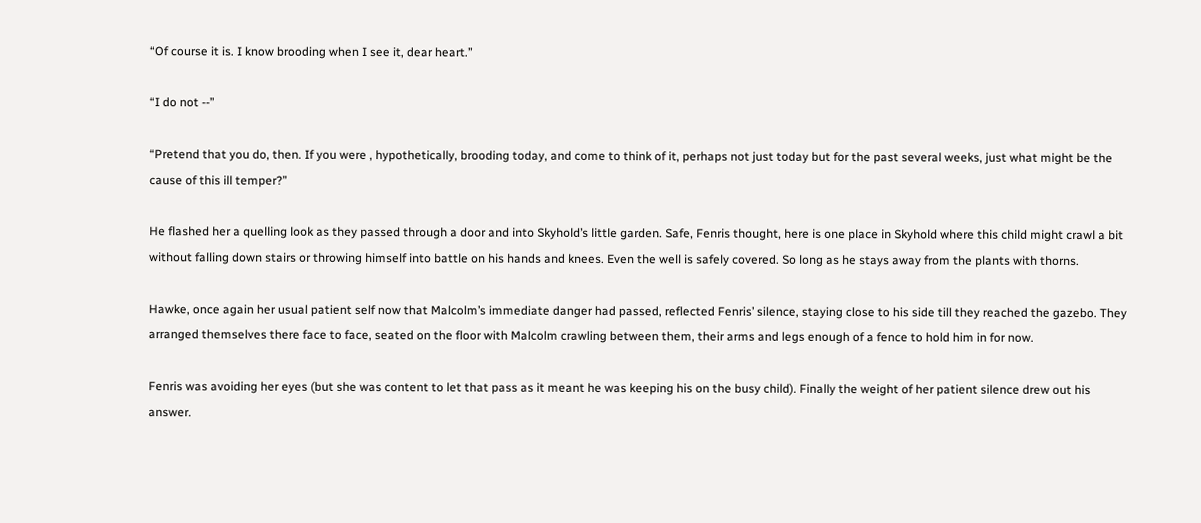“Of course it is. I know brooding when I see it, dear heart.”

“I do not --”

“Pretend that you do, then. If you were , hypothetically, brooding today, and come to think of it, perhaps not just today but for the past several weeks, just what might be the cause of this ill temper?”

He flashed her a quelling look as they passed through a door and into Skyhold’s little garden. Safe, Fenris thought, here is one place in Skyhold where this child might crawl a bit without falling down stairs or throwing himself into battle on his hands and knees. Even the well is safely covered. So long as he stays away from the plants with thorns.

Hawke, once again her usual patient self now that Malcolm’s immediate danger had passed, reflected Fenris’ silence, staying close to his side till they reached the gazebo. They arranged themselves there face to face, seated on the floor with Malcolm crawling between them, their arms and legs enough of a fence to hold him in for now.

Fenris was avoiding her eyes (but she was content to let that pass as it meant he was keeping his on the busy child). Finally the weight of her patient silence drew out his answer.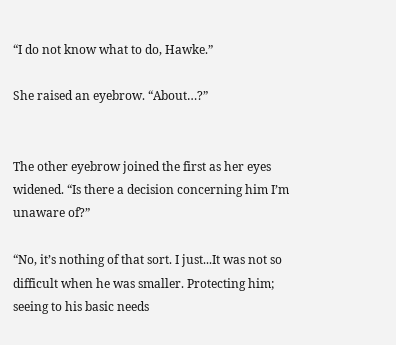“I do not know what to do, Hawke.”

She raised an eyebrow. “About…?”


The other eyebrow joined the first as her eyes widened. “Is there a decision concerning him I’m unaware of?”

“No, it’s nothing of that sort. I just...It was not so difficult when he was smaller. Protecting him; seeing to his basic needs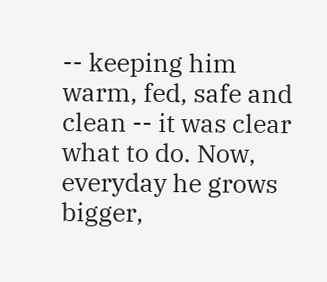-- keeping him warm, fed, safe and clean -- it was clear what to do. Now, everyday he grows bigger,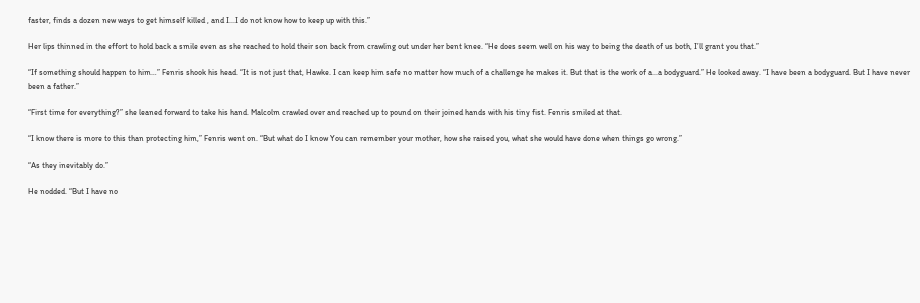faster, finds a dozen new ways to get himself killed , and I...I do not know how to keep up with this.”

Her lips thinned in the effort to hold back a smile even as she reached to hold their son back from crawling out under her bent knee. “He does seem well on his way to being the death of us both, I’ll grant you that.”

“If something should happen to him…” Fenris shook his head. “It is not just that, Hawke. I can keep him safe no matter how much of a challenge he makes it. But that is the work of a...a bodyguard.” He looked away. “I have been a bodyguard. But I have never been a father.”

“First time for everything?” she leaned forward to take his hand. Malcolm crawled over and reached up to pound on their joined hands with his tiny fist. Fenris smiled at that.

“I know there is more to this than protecting him,” Fenris went on. “But what do I know You can remember your mother, how she raised you, what she would have done when things go wrong.”

“As they inevitably do.”

He nodded. “But I have no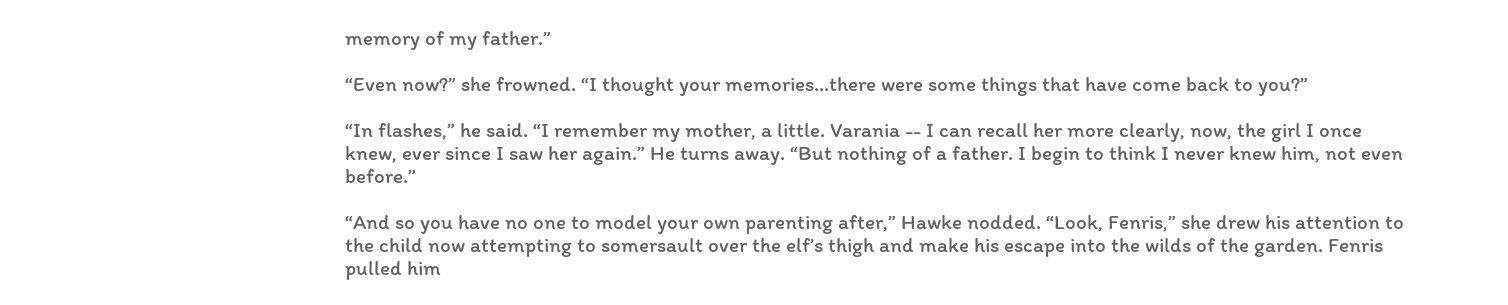memory of my father.”

“Even now?” she frowned. “I thought your memories...there were some things that have come back to you?”

“In flashes,” he said. “I remember my mother, a little. Varania -- I can recall her more clearly, now, the girl I once knew, ever since I saw her again.” He turns away. “But nothing of a father. I begin to think I never knew him, not even before.”

“And so you have no one to model your own parenting after,” Hawke nodded. “Look, Fenris,” she drew his attention to the child now attempting to somersault over the elf’s thigh and make his escape into the wilds of the garden. Fenris pulled him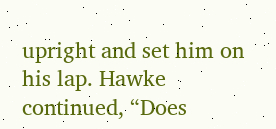upright and set him on his lap. Hawke continued, “Does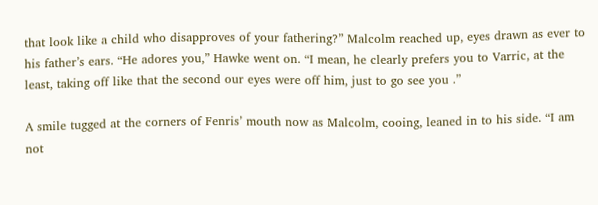that look like a child who disapproves of your fathering?” Malcolm reached up, eyes drawn as ever to his father’s ears. “He adores you,” Hawke went on. “I mean, he clearly prefers you to Varric, at the least, taking off like that the second our eyes were off him, just to go see you .”

A smile tugged at the corners of Fenris’ mouth now as Malcolm, cooing, leaned in to his side. “I am not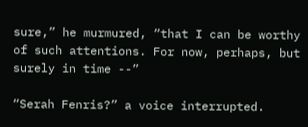sure,” he murmured, “that I can be worthy of such attentions. For now, perhaps, but surely in time --”

“Serah Fenris?” a voice interrupted.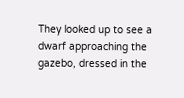They looked up to see a dwarf approaching the gazebo, dressed in the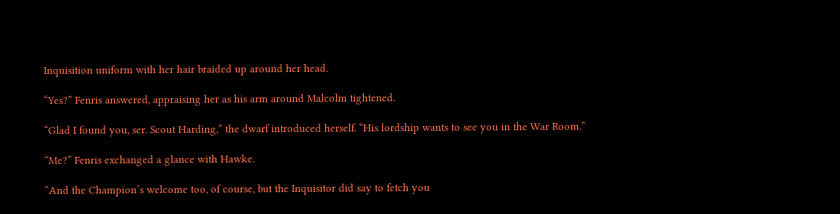Inquisition uniform with her hair braided up around her head.

“Yes?” Fenris answered, appraising her as his arm around Malcolm tightened.

“Glad I found you, ser. Scout Harding,” the dwarf introduced herself. “His lordship wants to see you in the War Room.”

“Me?” Fenris exchanged a glance with Hawke.

“And the Champion’s welcome too, of course, but the Inquisitor did say to fetch you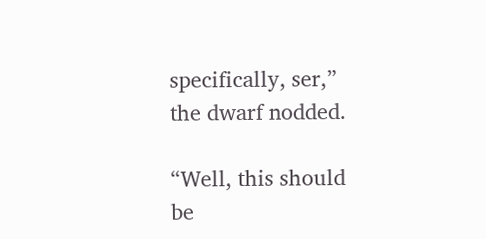specifically, ser,” the dwarf nodded.

“Well, this should be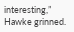interesting,” Hawke grinned.